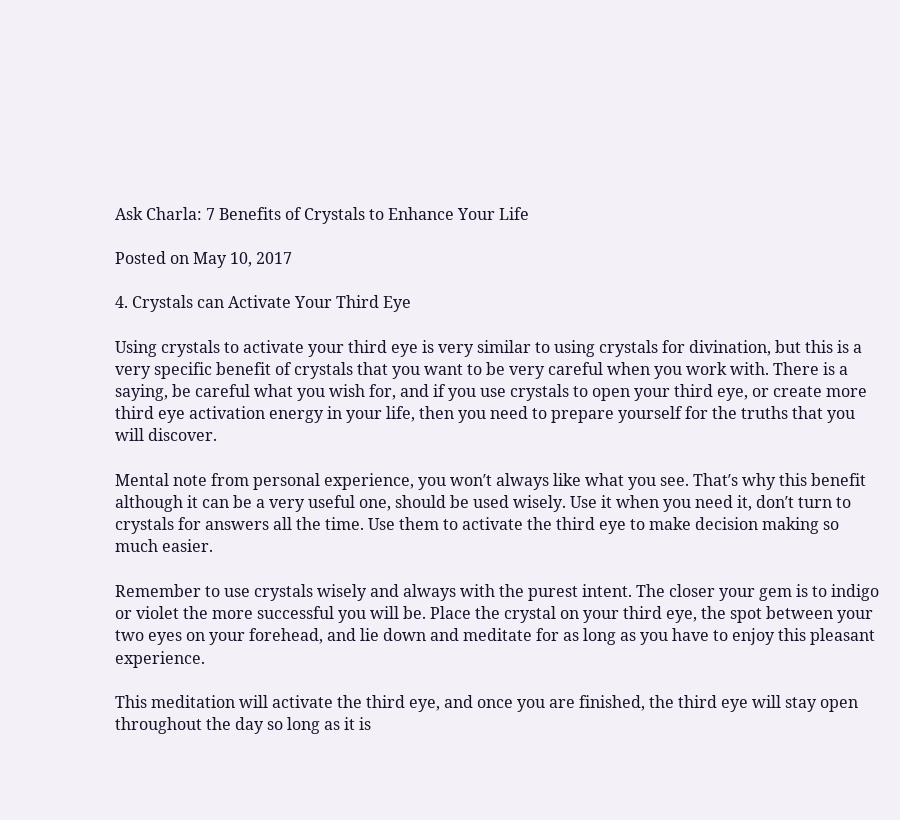Ask Charla: 7 Benefits of Crystals to Enhance Your Life

Posted on May 10, 2017

4. Crystals can Activate Your Third Eye

Using crystals to activate your third eye is very similar to using crystals for divination, but this is a very specific benefit of crystals that you want to be very careful when you work with. There is a saying, be careful what you wish for, and if you use crystals to open your third eye, or create more third eye activation energy in your life, then you need to prepare yourself for the truths that you will discover.

Mental note from personal experience, you won′t always like what you see. That′s why this benefit although it can be a very useful one, should be used wisely. Use it when you need it, don′t turn to crystals for answers all the time. Use them to activate the third eye to make decision making so much easier.

Remember to use crystals wisely and always with the purest intent. The closer your gem is to indigo or violet the more successful you will be. Place the crystal on your third eye, the spot between your two eyes on your forehead, and lie down and meditate for as long as you have to enjoy this pleasant experience.

This meditation will activate the third eye, and once you are finished, the third eye will stay open throughout the day so long as it is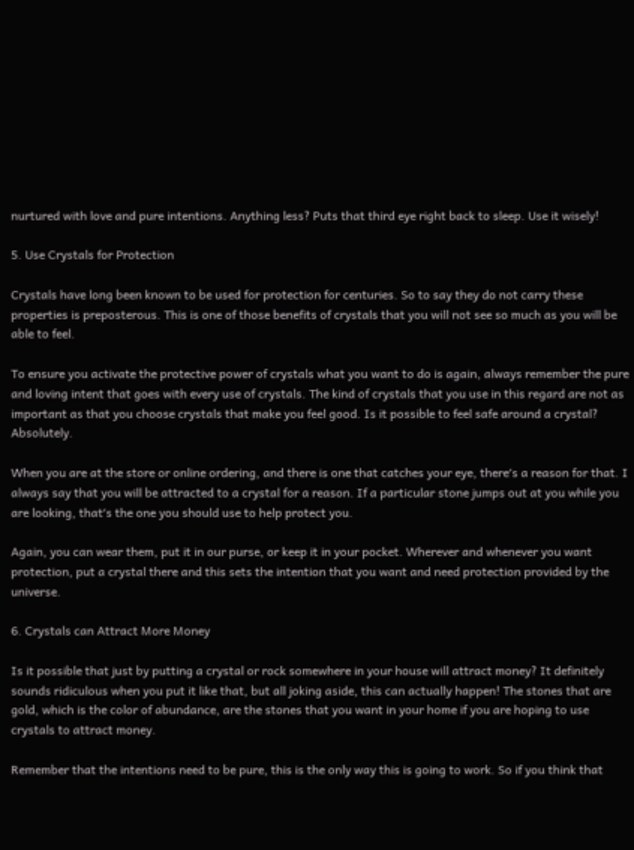nurtured with love and pure intentions. Anything less? Puts that third eye right back to sleep. Use it wisely!

5. Use Crystals for Protection

Crystals have long been known to be used for protection for centuries. So to say they do not carry these properties is preposterous. This is one of those benefits of crystals that you will not see so much as you will be able to feel.

To ensure you activate the protective power of crystals what you want to do is again, always remember the pure and loving intent that goes with every use of crystals. The kind of crystals that you use in this regard are not as important as that you choose crystals that make you feel good. Is it possible to feel safe around a crystal? Absolutely.

When you are at the store or online ordering, and there is one that catches your eye, there′s a reason for that. I always say that you will be attracted to a crystal for a reason. If a particular stone jumps out at you while you are looking, that′s the one you should use to help protect you.

Again, you can wear them, put it in our purse, or keep it in your pocket. Wherever and whenever you want protection, put a crystal there and this sets the intention that you want and need protection provided by the universe.

6. Crystals can Attract More Money

Is it possible that just by putting a crystal or rock somewhere in your house will attract money? It definitely sounds ridiculous when you put it like that, but all joking aside, this can actually happen! The stones that are gold, which is the color of abundance, are the stones that you want in your home if you are hoping to use crystals to attract money.

Remember that the intentions need to be pure, this is the only way this is going to work. So if you think that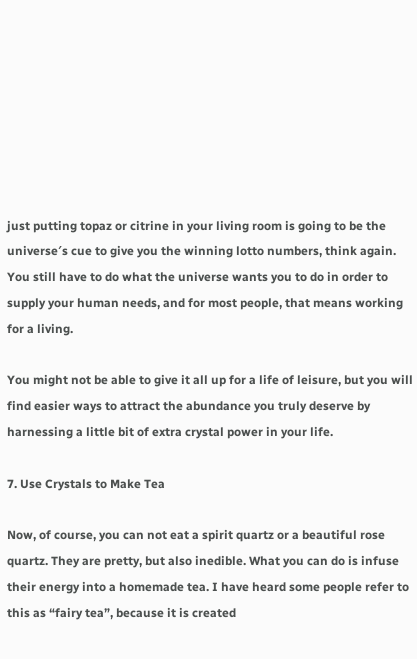just putting topaz or citrine in your living room is going to be the universe′s cue to give you the winning lotto numbers, think again. You still have to do what the universe wants you to do in order to supply your human needs, and for most people, that means working for a living.

You might not be able to give it all up for a life of leisure, but you will find easier ways to attract the abundance you truly deserve by harnessing a little bit of extra crystal power in your life.

7. Use Crystals to Make Tea

Now, of course, you can not eat a spirit quartz or a beautiful rose quartz. They are pretty, but also inedible. What you can do is infuse their energy into a homemade tea. I have heard some people refer to this as “fairy tea”, because it is created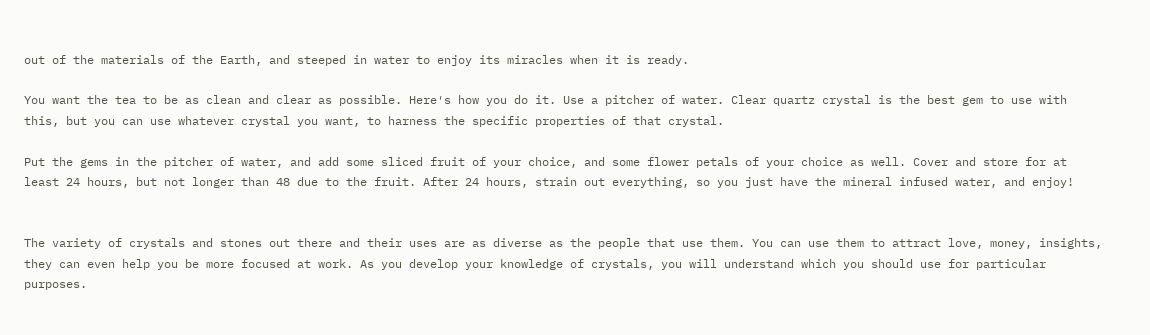out of the materials of the Earth, and steeped in water to enjoy its miracles when it is ready.

You want the tea to be as clean and clear as possible. Here′s how you do it. Use a pitcher of water. Clear quartz crystal is the best gem to use with this, but you can use whatever crystal you want, to harness the specific properties of that crystal.

Put the gems in the pitcher of water, and add some sliced fruit of your choice, and some flower petals of your choice as well. Cover and store for at least 24 hours, but not longer than 48 due to the fruit. After 24 hours, strain out everything, so you just have the mineral infused water, and enjoy!


The variety of crystals and stones out there and their uses are as diverse as the people that use them. You can use them to attract love, money, insights, they can even help you be more focused at work. As you develop your knowledge of crystals, you will understand which you should use for particular purposes.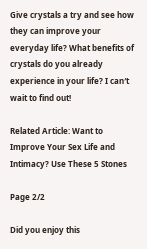Give crystals a try and see how they can improve your everyday life? What benefits of crystals do you already experience in your life? I can′t wait to find out!

Related Article: Want to Improve Your Sex Life and Intimacy? Use These 5 Stones

Page 2/2

Did you enjoy this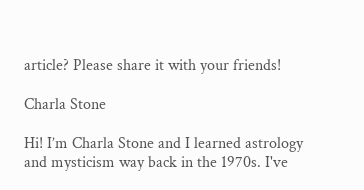article? Please share it with your friends!

Charla Stone

Hi! I’m Charla Stone and I learned astrology and mysticism way back in the 1970s. I've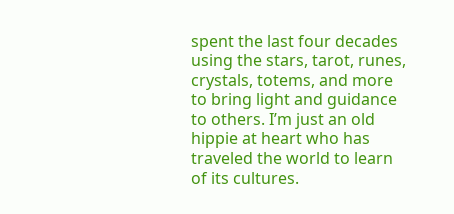spent the last four decades using the stars, tarot, runes, crystals, totems, and more to bring light and guidance to others. I’m just an old hippie at heart who has traveled the world to learn of its cultures.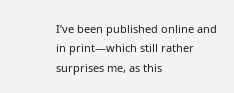I’ve been published online and in print—which still rather surprises me, as this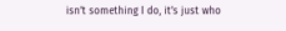isn’t something I do, it’s just who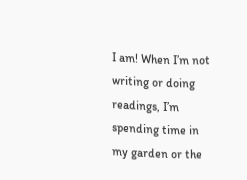I am! When I’m not writing or doing readings, I’m spending time in my garden or the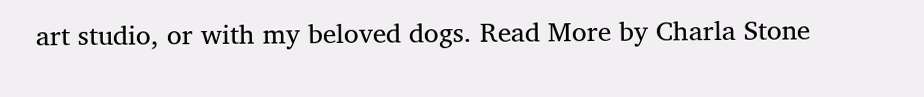art studio, or with my beloved dogs. Read More by Charla Stone